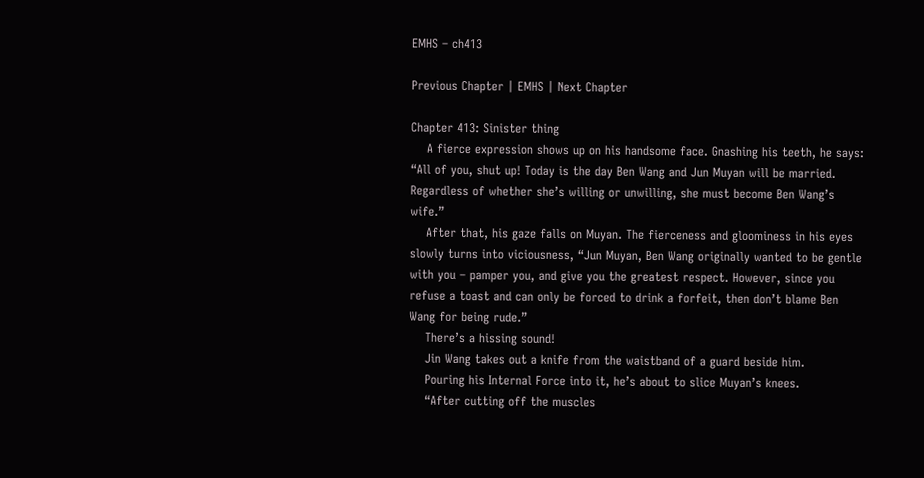EMHS – ch413

Previous Chapter | EMHS | Next Chapter

Chapter 413: Sinister thing
    A fierce expression shows up on his handsome face. Gnashing his teeth, he says: “All of you, shut up! Today is the day Ben Wang and Jun Muyan will be married. Regardless of whether she’s willing or unwilling, she must become Ben Wang’s wife.”
    After that, his gaze falls on Muyan. The fierceness and gloominess in his eyes slowly turns into viciousness, “Jun Muyan, Ben Wang originally wanted to be gentle with you – pamper you, and give you the greatest respect. However, since you refuse a toast and can only be forced to drink a forfeit, then don’t blame Ben Wang for being rude.”
    There’s a hissing sound!
    Jin Wang takes out a knife from the waistband of a guard beside him.
    Pouring his Internal Force into it, he’s about to slice Muyan’s knees.
    “After cutting off the muscles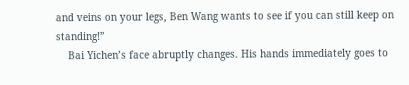and veins on your legs, Ben Wang wants to see if you can still keep on standing!”
    Bai Yichen’s face abruptly changes. His hands immediately goes to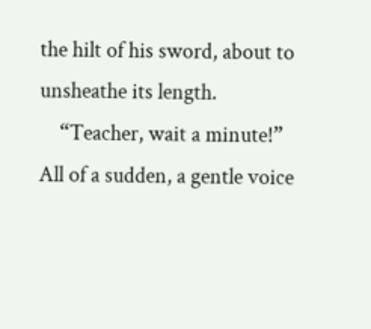the hilt of his sword, about to unsheathe its length.
    “Teacher, wait a minute!” All of a sudden, a gentle voice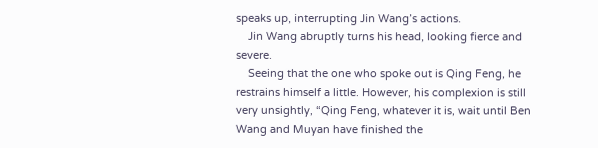speaks up, interrupting Jin Wang’s actions.
    Jin Wang abruptly turns his head, looking fierce and severe.
    Seeing that the one who spoke out is Qing Feng, he restrains himself a little. However, his complexion is still very unsightly, “Qing Feng, whatever it is, wait until Ben Wang and Muyan have finished the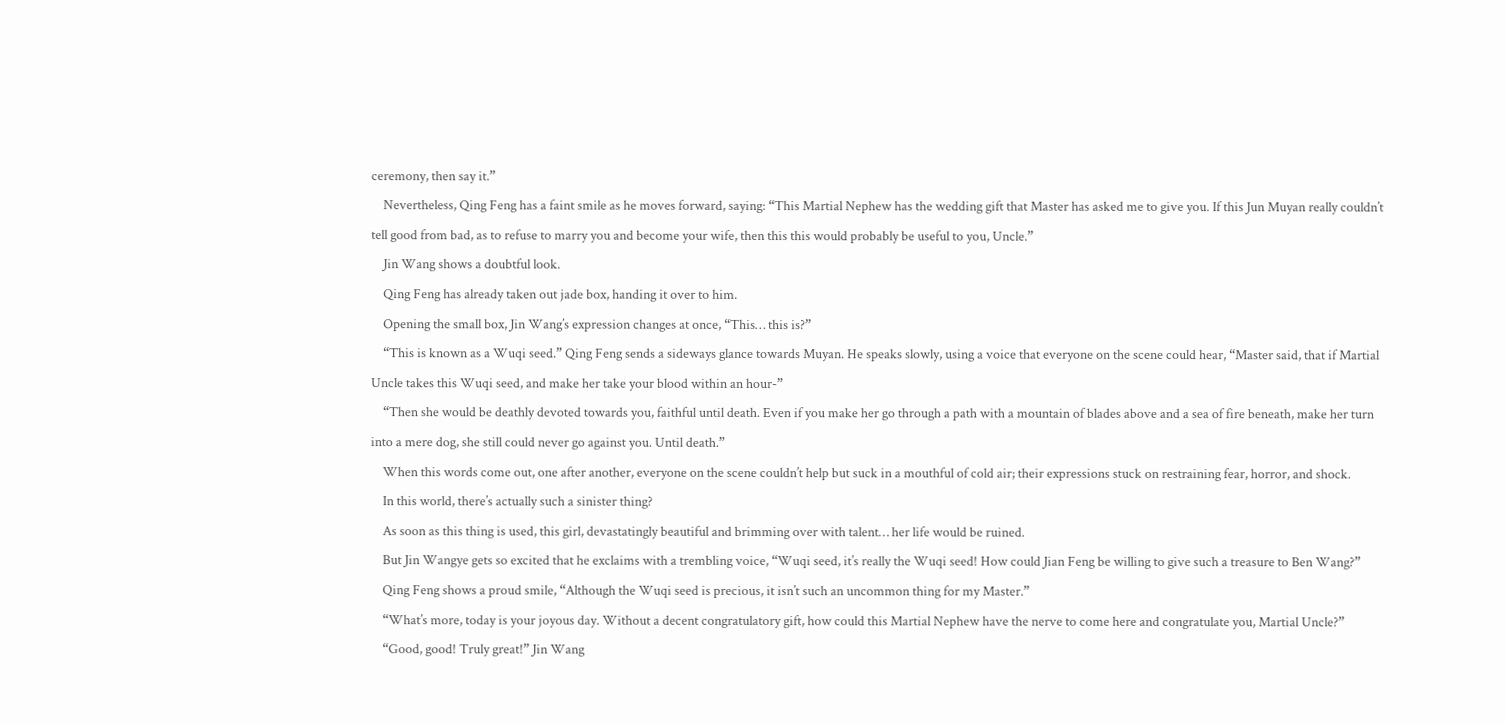ceremony, then say it.”
    Nevertheless, Qing Feng has a faint smile as he moves forward, saying: “This Martial Nephew has the wedding gift that Master has asked me to give you. If this Jun Muyan really couldn’t tell good from bad, as to refuse to marry you and become your wife, then this this would probably be useful to you, Uncle.”
    Jin Wang shows a doubtful look.
    Qing Feng has already taken out jade box, handing it over to him.
    Opening the small box, Jin Wang’s expression changes at once, “This… this is?”
    “This is known as a Wuqi seed.” Qing Feng sends a sideways glance towards Muyan. He speaks slowly, using a voice that everyone on the scene could hear, “Master said, that if Martial Uncle takes this Wuqi seed, and make her take your blood within an hour-”
    “Then she would be deathly devoted towards you, faithful until death. Even if you make her go through a path with a mountain of blades above and a sea of fire beneath, make her turn into a mere dog, she still could never go against you. Until death.”
    When this words come out, one after another, everyone on the scene couldn’t help but suck in a mouthful of cold air; their expressions stuck on restraining fear, horror, and shock.
    In this world, there’s actually such a sinister thing?
    As soon as this thing is used, this girl, devastatingly beautiful and brimming over with talent… her life would be ruined.
    But Jin Wangye gets so excited that he exclaims with a trembling voice, “Wuqi seed, it’s really the Wuqi seed! How could Jian Feng be willing to give such a treasure to Ben Wang?”
    Qing Feng shows a proud smile, “Although the Wuqi seed is precious, it isn’t such an uncommon thing for my Master.”
    “What’s more, today is your joyous day. Without a decent congratulatory gift, how could this Martial Nephew have the nerve to come here and congratulate you, Martial Uncle?”
    “Good, good! Truly great!” Jin Wang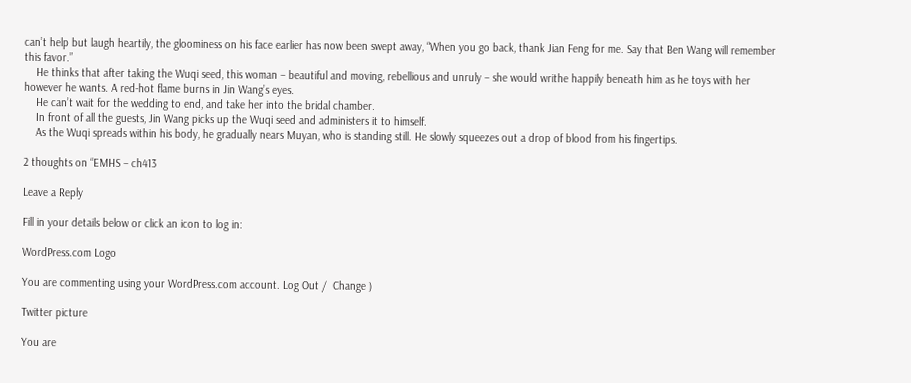can’t help but laugh heartily, the gloominess on his face earlier has now been swept away, “When you go back, thank Jian Feng for me. Say that Ben Wang will remember this favor.”
    He thinks that after taking the Wuqi seed, this woman – beautiful and moving, rebellious and unruly – she would writhe happily beneath him as he toys with her however he wants. A red-hot flame burns in Jin Wang’s eyes.
    He can’t wait for the wedding to end, and take her into the bridal chamber.
    In front of all the guests, Jin Wang picks up the Wuqi seed and administers it to himself.
    As the Wuqi spreads within his body, he gradually nears Muyan, who is standing still. He slowly squeezes out a drop of blood from his fingertips.

2 thoughts on “EMHS – ch413

Leave a Reply

Fill in your details below or click an icon to log in:

WordPress.com Logo

You are commenting using your WordPress.com account. Log Out /  Change )

Twitter picture

You are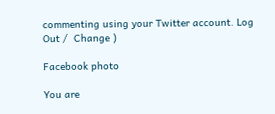commenting using your Twitter account. Log Out /  Change )

Facebook photo

You are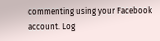commenting using your Facebook account. Log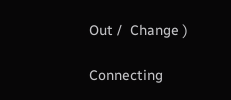Out /  Change )

Connecting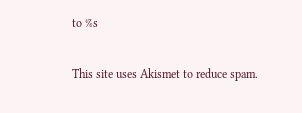to %s

This site uses Akismet to reduce spam.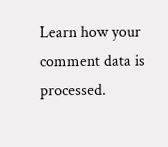Learn how your comment data is processed.